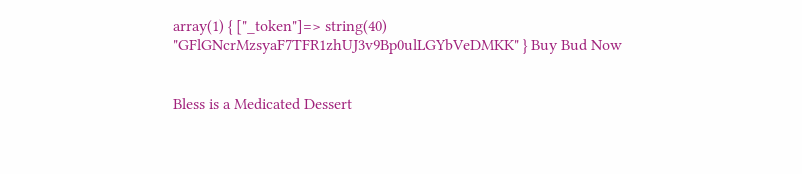array(1) { ["_token"]=> string(40) "GFlGNcrMzsyaF7TFR1zhUJ3v9Bp0ulLGYbVeDMKK" } Buy Bud Now


Bless is a Medicated Dessert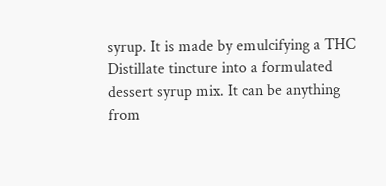syrup. It is made by emulcifying a THC Distillate tincture into a formulated dessert syrup mix. It can be anything from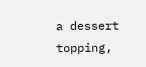a dessert topping,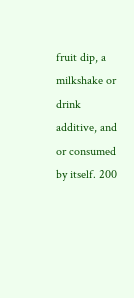fruit dip, a milkshake or drink additive, and or consumed by itself. 200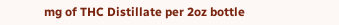mg of THC Distillate per 2oz bottle